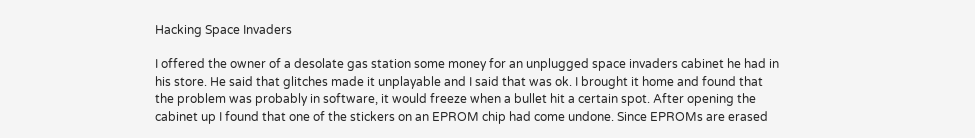Hacking Space Invaders

I offered the owner of a desolate gas station some money for an unplugged space invaders cabinet he had in his store. He said that glitches made it unplayable and I said that was ok. I brought it home and found that the problem was probably in software, it would freeze when a bullet hit a certain spot. After opening the cabinet up I found that one of the stickers on an EPROM chip had come undone. Since EPROMs are erased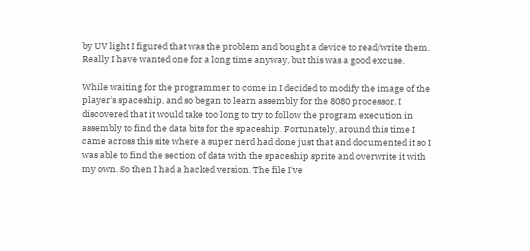by UV light I figured that was the problem and bought a device to read/write them. Really I have wanted one for a long time anyway, but this was a good excuse.

While waiting for the programmer to come in I decided to modify the image of the player's spaceship, and so began to learn assembly for the 8080 processor. I discovered that it would take too long to try to follow the program execution in assembly to find the data bits for the spaceship. Fortunately, around this time I came across this site where a super nerd had done just that and documented it so I was able to find the section of data with the spaceship sprite and overwrite it with my own. So then I had a hacked version. The file I've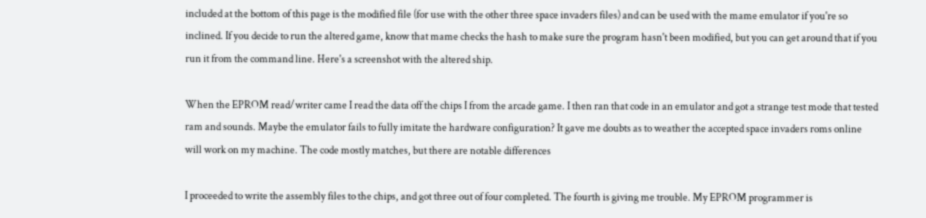included at the bottom of this page is the modified file (for use with the other three space invaders files) and can be used with the mame emulator if you're so inclined. If you decide to run the altered game, know that mame checks the hash to make sure the program hasn't been modified, but you can get around that if you run it from the command line. Here's a screenshot with the altered ship.

When the EPROM read/writer came I read the data off the chips I from the arcade game. I then ran that code in an emulator and got a strange test mode that tested ram and sounds. Maybe the emulator fails to fully imitate the hardware configuration? It gave me doubts as to weather the accepted space invaders roms online will work on my machine. The code mostly matches, but there are notable differences

I proceeded to write the assembly files to the chips, and got three out of four completed. The fourth is giving me trouble. My EPROM programmer is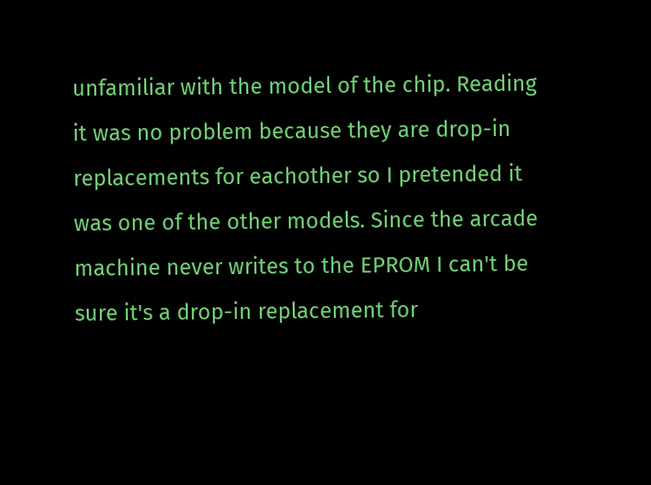unfamiliar with the model of the chip. Reading it was no problem because they are drop-in replacements for eachother so I pretended it was one of the other models. Since the arcade machine never writes to the EPROM I can't be sure it's a drop-in replacement for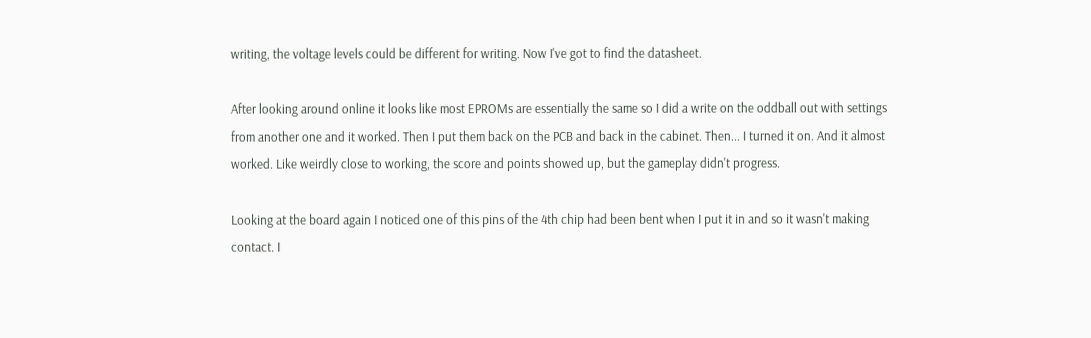writing, the voltage levels could be different for writing. Now I've got to find the datasheet.

After looking around online it looks like most EPROMs are essentially the same so I did a write on the oddball out with settings from another one and it worked. Then I put them back on the PCB and back in the cabinet. Then... I turned it on. And it almost worked. Like weirdly close to working, the score and points showed up, but the gameplay didn't progress.

Looking at the board again I noticed one of this pins of the 4th chip had been bent when I put it in and so it wasn't making contact. I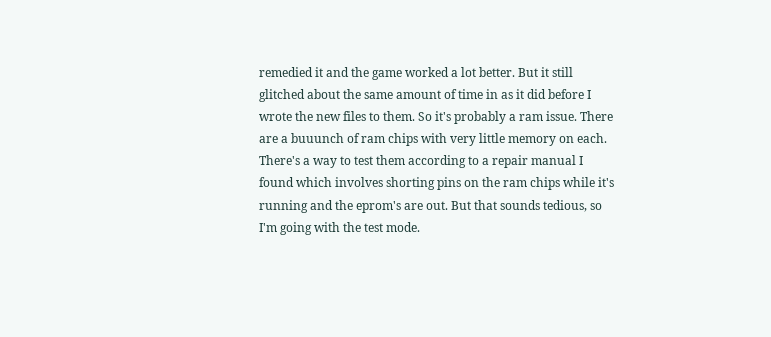remedied it and the game worked a lot better. But it still glitched about the same amount of time in as it did before I wrote the new files to them. So it's probably a ram issue. There are a buuunch of ram chips with very little memory on each. There's a way to test them according to a repair manual I found which involves shorting pins on the ram chips while it's running and the eprom's are out. But that sounds tedious, so I'm going with the test mode.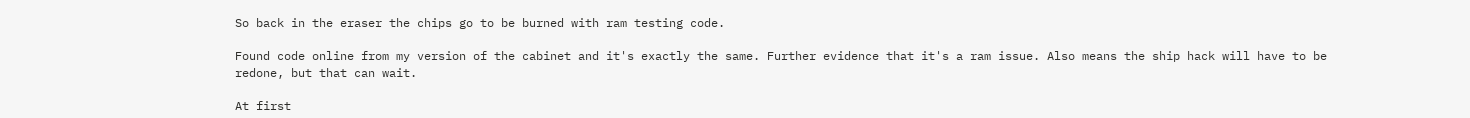So back in the eraser the chips go to be burned with ram testing code.

Found code online from my version of the cabinet and it's exactly the same. Further evidence that it's a ram issue. Also means the ship hack will have to be redone, but that can wait.

At first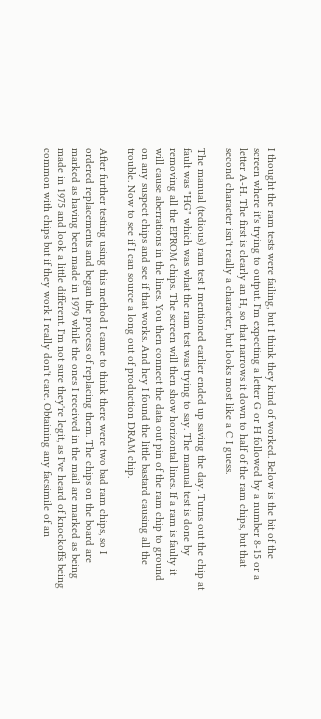I thought the ram tests were failing, but I think they kind of worked. Below is the bit of the screen where it's trying to output. I'm expecting a letter G or H followed by a number 8-15 or a letter A-H. The first is clearly an H, so that narrows it down to half of the ram chips, but that second character isn't really a character, but looks most like a C I guess.

The manual (tedious) ram test I mentioned earlier ended up saving the day. Turns out the chip at fault was "HG" which was what the ram test was trying to say. The manual test is done by removing all the EPROM chips. The screen will then show horizontal lines. If a ram is faulty it will cause aberrations in the lines. You then connect the data out pin of the ram chip to ground on any suspect chips and see if that works. And hey I found the little bastard causing all the trouble. Now to see if I can source a long out of production DRAM chip.

After further testing using this method I came to think there were two bad ram chips, so I ordered replacements and began the process of replacing them. The chips on the board are marked as having been made in 1979 while the ones I received in the mail are marked as being made in 1975 and look a little different. I'm not sure they're legit, as I've heard of knockoffs being common with chips but if they work I really don't care. Obtaining any facsimile of an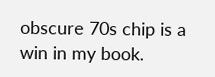obscure 70s chip is a win in my book.